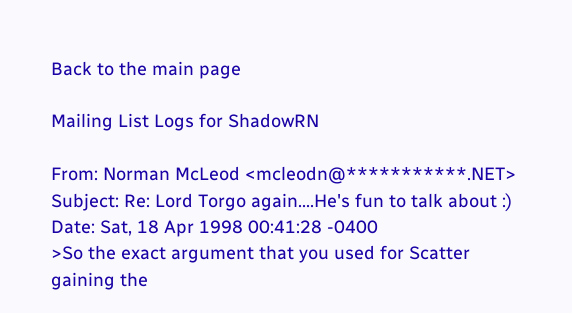Back to the main page

Mailing List Logs for ShadowRN

From: Norman McLeod <mcleodn@***********.NET>
Subject: Re: Lord Torgo again....He's fun to talk about :)
Date: Sat, 18 Apr 1998 00:41:28 -0400
>So the exact argument that you used for Scatter gaining the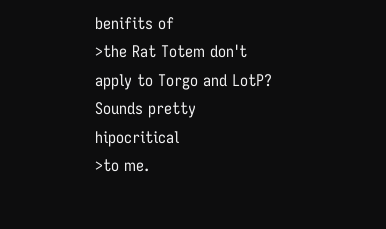benifits of
>the Rat Totem don't apply to Torgo and LotP? Sounds pretty hipocritical
>to me.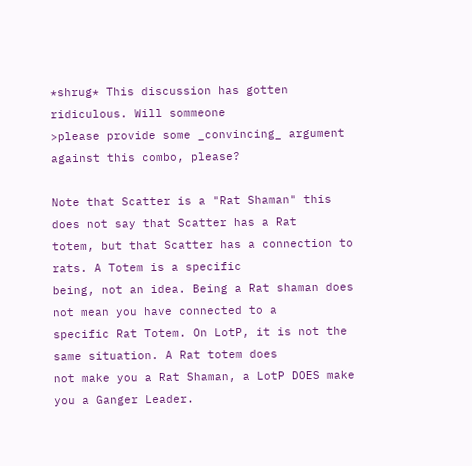*shrug* This discussion has gotten ridiculous. Will sommeone
>please provide some _convincing_ argument against this combo, please?

Note that Scatter is a "Rat Shaman" this does not say that Scatter has a Rat
totem, but that Scatter has a connection to rats. A Totem is a specific
being, not an idea. Being a Rat shaman does not mean you have connected to a
specific Rat Totem. On LotP, it is not the same situation. A Rat totem does
not make you a Rat Shaman, a LotP DOES make you a Ganger Leader.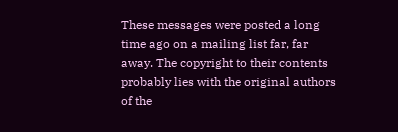These messages were posted a long time ago on a mailing list far, far away. The copyright to their contents probably lies with the original authors of the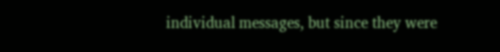individual messages, but since they were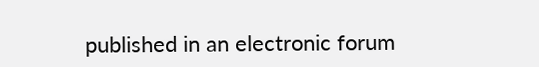published in an electronic forum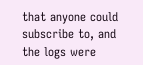that anyone could subscribe to, and the logs were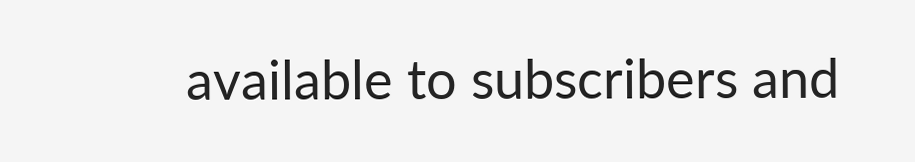available to subscribers and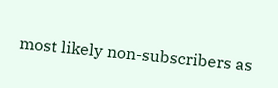most likely non-subscribers as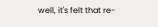well, it's felt that re-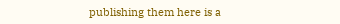publishing them here is a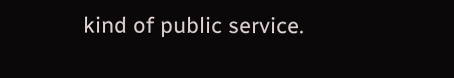kind of public service.